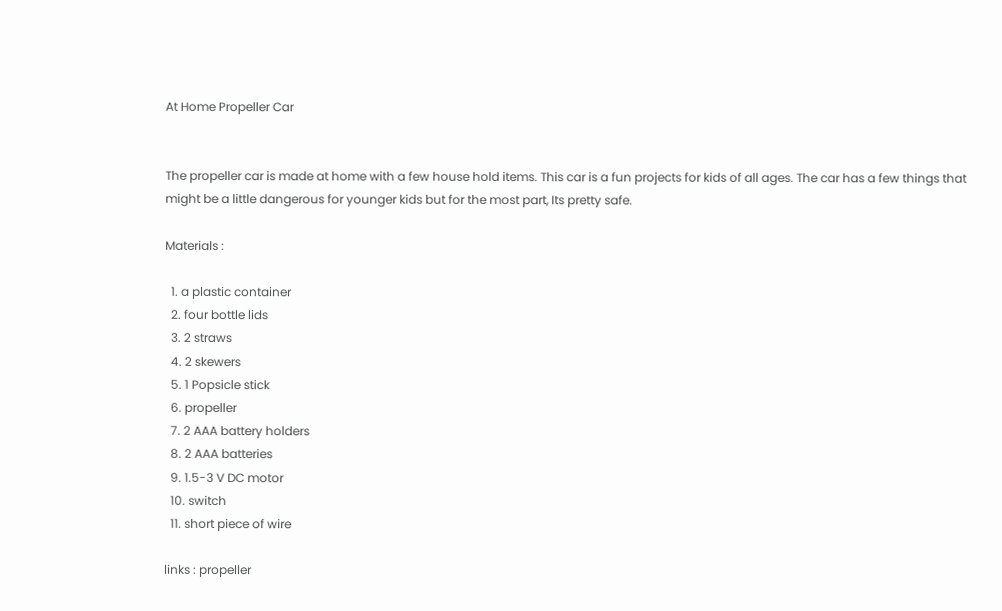At Home Propeller Car


The propeller car is made at home with a few house hold items. This car is a fun projects for kids of all ages. The car has a few things that might be a little dangerous for younger kids but for the most part, Its pretty safe.

Materials :

  1. a plastic container
  2. four bottle lids
  3. 2 straws
  4. 2 skewers
  5. 1 Popsicle stick
  6. propeller
  7. 2 AAA battery holders
  8. 2 AAA batteries
  9. 1.5-3 V DC motor
  10. switch
  11. short piece of wire

links : propeller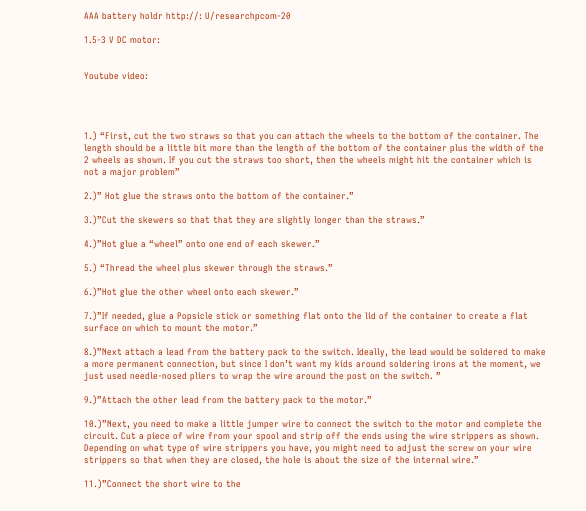AAA battery holdr http://: U/researchpcom-20

1.5-3 V DC motor:


Youtube video:




1.) “First, cut the two straws so that you can attach the wheels to the bottom of the container. The length should be a little bit more than the length of the bottom of the container plus the width of the 2 wheels as shown. If you cut the straws too short, then the wheels might hit the container which is not a major problem”

2.)” Hot glue the straws onto the bottom of the container.”

3.)”Cut the skewers so that that they are slightly longer than the straws.”

4.)”Hot glue a “wheel” onto one end of each skewer.”

5.) “Thread the wheel plus skewer through the straws.”

6.)”Hot glue the other wheel onto each skewer.”

7.)”If needed, glue a Popsicle stick or something flat onto the lid of the container to create a flat surface on which to mount the motor.”

8.)”Next attach a lead from the battery pack to the switch. Ideally, the lead would be soldered to make a more permanent connection, but since I don’t want my kids around soldering irons at the moment, we just used needle-nosed pliers to wrap the wire around the post on the switch. ”

9.)”Attach the other lead from the battery pack to the motor.”

10.)”Next, you need to make a little jumper wire to connect the switch to the motor and complete the circuit. Cut a piece of wire from your spool and strip off the ends using the wire strippers as shown. Depending on what type of wire strippers you have, you might need to adjust the screw on your wire strippers so that when they are closed, the hole is about the size of the internal wire.”

11.)”Connect the short wire to the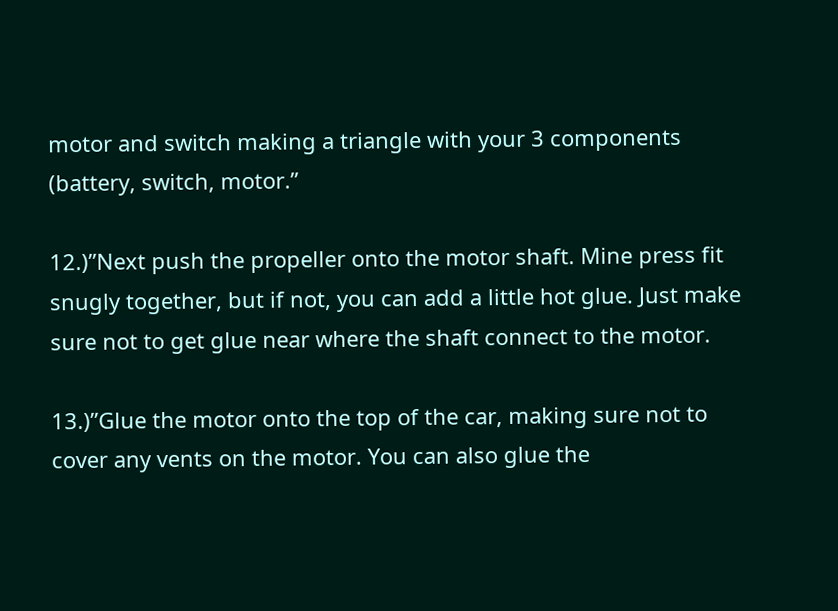motor and switch making a triangle with your 3 components (battery, switch, motor.”

12.)”Next push the propeller onto the motor shaft. Mine press fit snugly together, but if not, you can add a little hot glue. Just make sure not to get glue near where the shaft connect to the motor.

13.)”Glue the motor onto the top of the car, making sure not to cover any vents on the motor. You can also glue the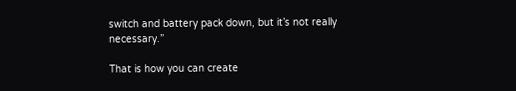switch and battery pack down, but it’s not really necessary.”

That is how you can create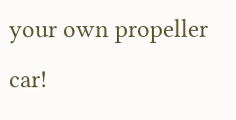your own propeller car!